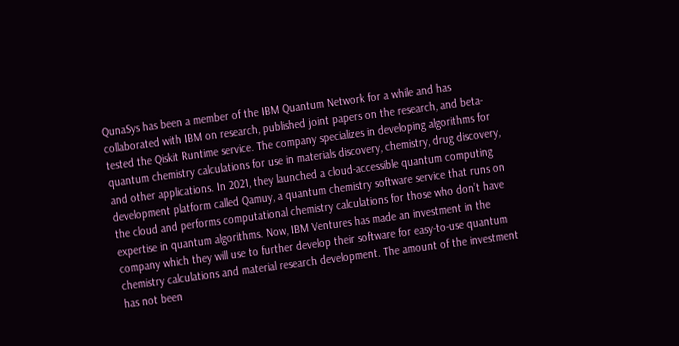QunaSys has been a member of the IBM Quantum Network for a while and has collaborated with IBM on research, published joint papers on the research, and beta-tested the Qiskit Runtime service. The company specializes in developing algorithms for quantum chemistry calculations for use in materials discovery, chemistry, drug discovery, and other applications. In 2021, they launched a cloud-accessible quantum computing development platform called Qamuy, a quantum chemistry software service that runs on the cloud and performs computational chemistry calculations for those who don’t have expertise in quantum algorithms. Now, IBM Ventures has made an investment in the company which they will use to further develop their software for easy-to-use quantum chemistry calculations and material research development. The amount of the investment has not been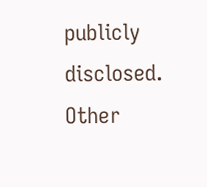publicly disclosed. Other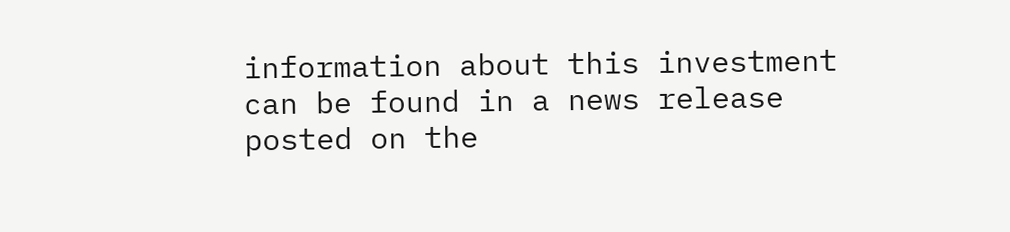information about this investment can be found in a news release posted on the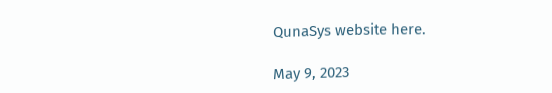QunaSys website here.

May 9, 2023